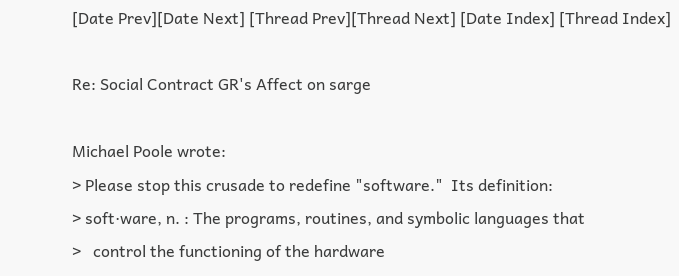[Date Prev][Date Next] [Thread Prev][Thread Next] [Date Index] [Thread Index]

Re: Social Contract GR's Affect on sarge

Michael Poole wrote:
> Please stop this crusade to redefine "software."  Its definition:
> soft·ware, n. : The programs, routines, and symbolic languages that
>   control the functioning of the hardware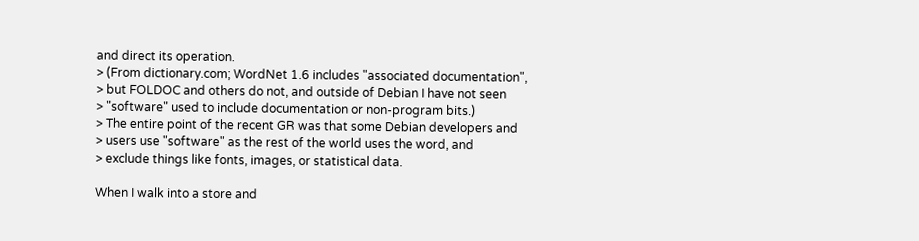and direct its operation.
> (From dictionary.com; WordNet 1.6 includes "associated documentation",
> but FOLDOC and others do not, and outside of Debian I have not seen
> "software" used to include documentation or non-program bits.)
> The entire point of the recent GR was that some Debian developers and
> users use "software" as the rest of the world uses the word, and
> exclude things like fonts, images, or statistical data.

When I walk into a store and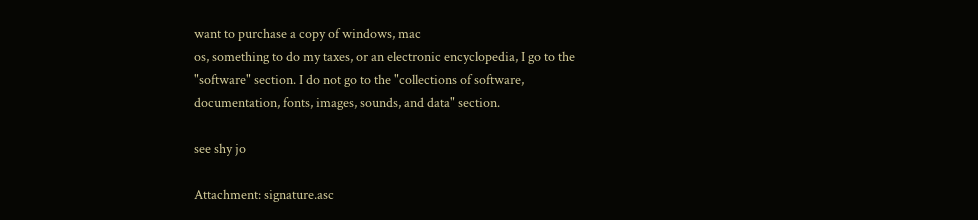want to purchase a copy of windows, mac
os, something to do my taxes, or an electronic encyclopedia, I go to the
"software" section. I do not go to the "collections of software,
documentation, fonts, images, sounds, and data" section.

see shy jo

Attachment: signature.asc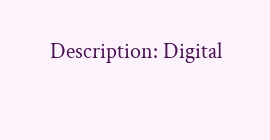Description: Digital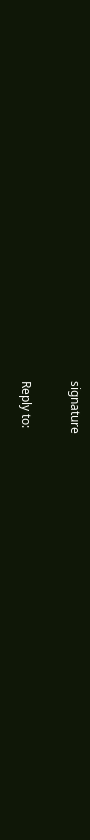signature

Reply to: